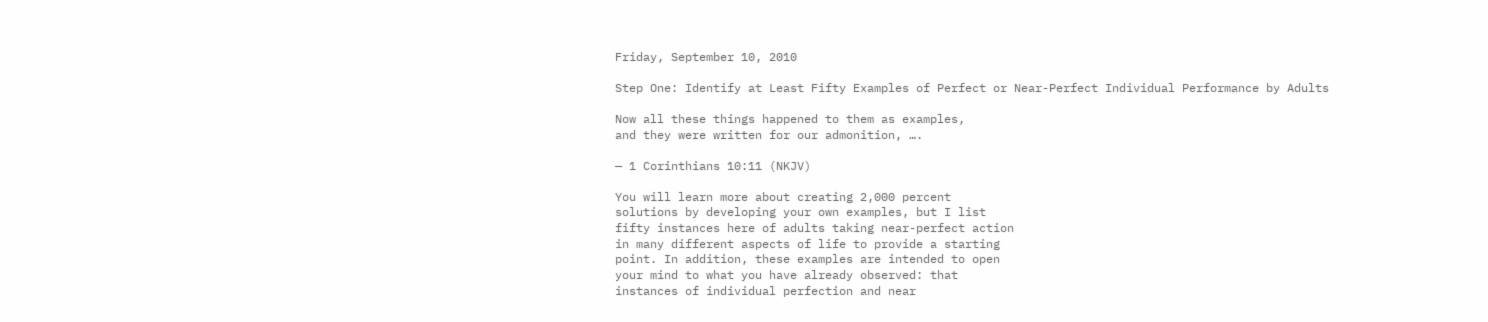Friday, September 10, 2010

Step One: Identify at Least Fifty Examples of Perfect or Near-Perfect Individual Performance by Adults

Now all these things happened to them as examples,
and they were written for our admonition, ….

— 1 Corinthians 10:11 (NKJV)

You will learn more about creating 2,000 percent
solutions by developing your own examples, but I list
fifty instances here of adults taking near-perfect action
in many different aspects of life to provide a starting
point. In addition, these examples are intended to open
your mind to what you have already observed: that
instances of individual perfection and near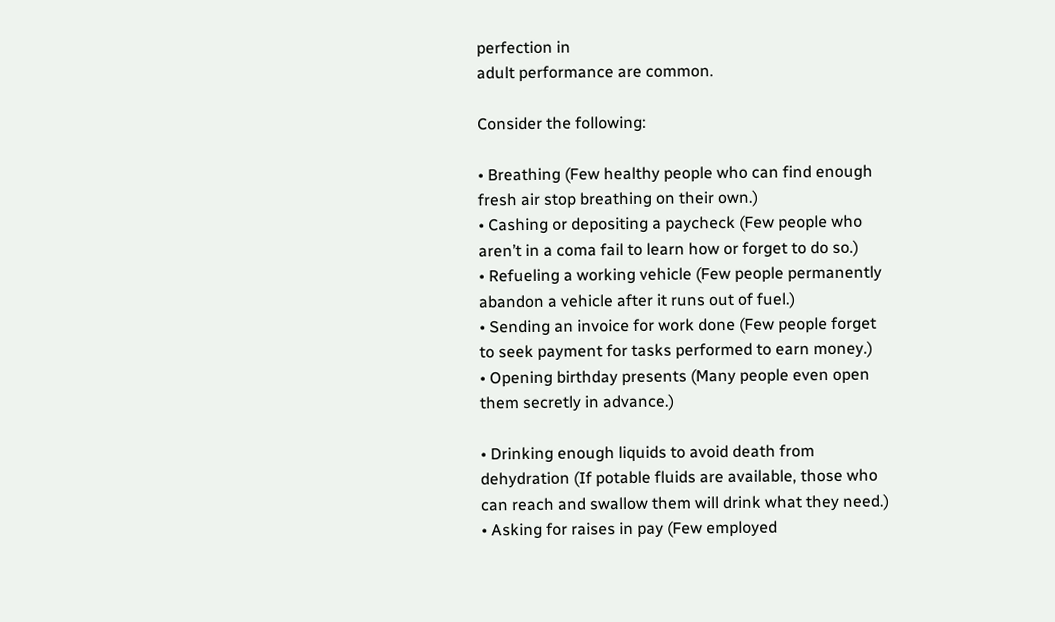perfection in
adult performance are common.

Consider the following:

• Breathing (Few healthy people who can find enough
fresh air stop breathing on their own.)
• Cashing or depositing a paycheck (Few people who
aren’t in a coma fail to learn how or forget to do so.)
• Refueling a working vehicle (Few people permanently
abandon a vehicle after it runs out of fuel.)
• Sending an invoice for work done (Few people forget
to seek payment for tasks performed to earn money.)
• Opening birthday presents (Many people even open
them secretly in advance.)

• Drinking enough liquids to avoid death from
dehydration (If potable fluids are available, those who
can reach and swallow them will drink what they need.)
• Asking for raises in pay (Few employed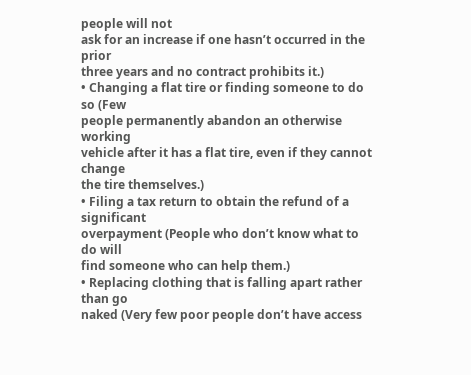people will not
ask for an increase if one hasn’t occurred in the prior
three years and no contract prohibits it.)
• Changing a flat tire or finding someone to do so (Few
people permanently abandon an otherwise working
vehicle after it has a flat tire, even if they cannot change
the tire themselves.)
• Filing a tax return to obtain the refund of a significant
overpayment (People who don’t know what to do will
find someone who can help them.)
• Replacing clothing that is falling apart rather than go
naked (Very few poor people don’t have access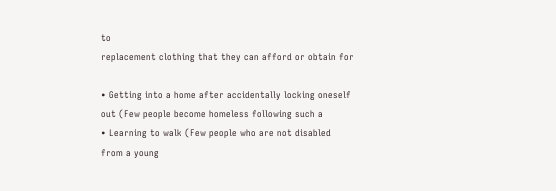to
replacement clothing that they can afford or obtain for

• Getting into a home after accidentally locking oneself
out (Few people become homeless following such a
• Learning to walk (Few people who are not disabled
from a young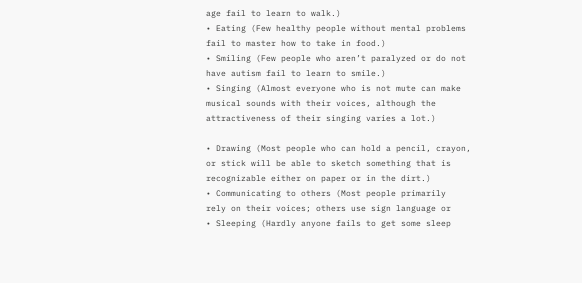age fail to learn to walk.)
• Eating (Few healthy people without mental problems
fail to master how to take in food.)
• Smiling (Few people who aren’t paralyzed or do not
have autism fail to learn to smile.)
• Singing (Almost everyone who is not mute can make
musical sounds with their voices, although the
attractiveness of their singing varies a lot.)

• Drawing (Most people who can hold a pencil, crayon,
or stick will be able to sketch something that is
recognizable either on paper or in the dirt.)
• Communicating to others (Most people primarily
rely on their voices; others use sign language or
• Sleeping (Hardly anyone fails to get some sleep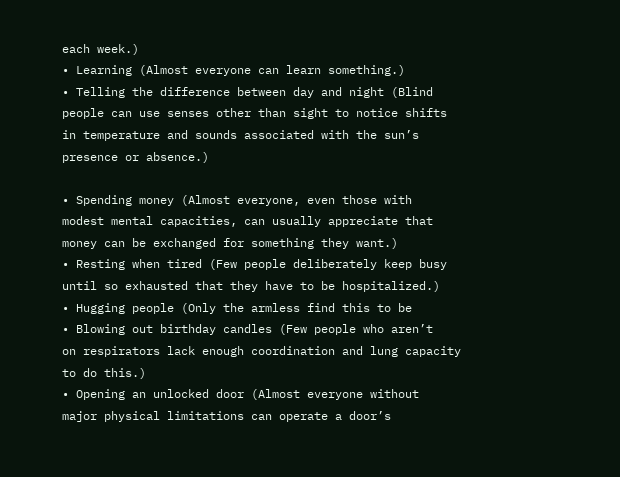each week.)
• Learning (Almost everyone can learn something.)
• Telling the difference between day and night (Blind
people can use senses other than sight to notice shifts
in temperature and sounds associated with the sun’s
presence or absence.)

• Spending money (Almost everyone, even those with
modest mental capacities, can usually appreciate that
money can be exchanged for something they want.)
• Resting when tired (Few people deliberately keep busy
until so exhausted that they have to be hospitalized.)
• Hugging people (Only the armless find this to be
• Blowing out birthday candles (Few people who aren’t
on respirators lack enough coordination and lung capacity
to do this.)
• Opening an unlocked door (Almost everyone without
major physical limitations can operate a door’s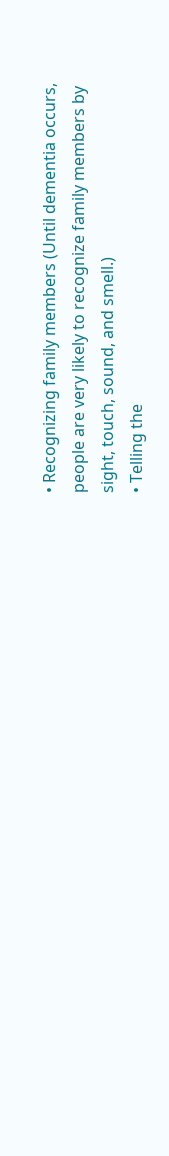• Recognizing family members (Until dementia occurs,
people are very likely to recognize family members by
sight, touch, sound, and smell.)
• Telling the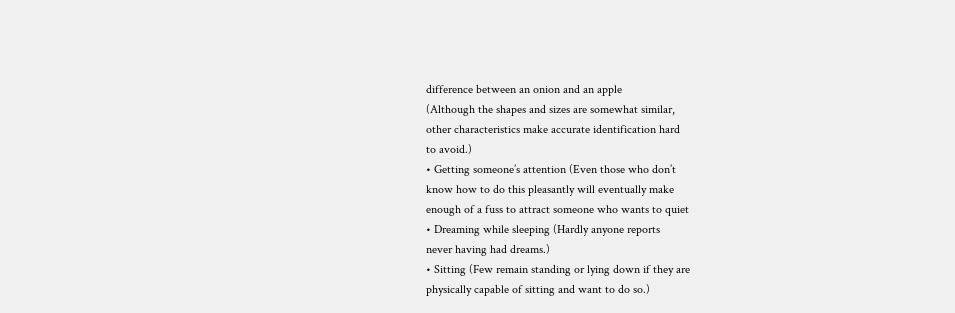difference between an onion and an apple
(Although the shapes and sizes are somewhat similar,
other characteristics make accurate identification hard
to avoid.)
• Getting someone’s attention (Even those who don’t
know how to do this pleasantly will eventually make
enough of a fuss to attract someone who wants to quiet
• Dreaming while sleeping (Hardly anyone reports
never having had dreams.)
• Sitting (Few remain standing or lying down if they are
physically capable of sitting and want to do so.)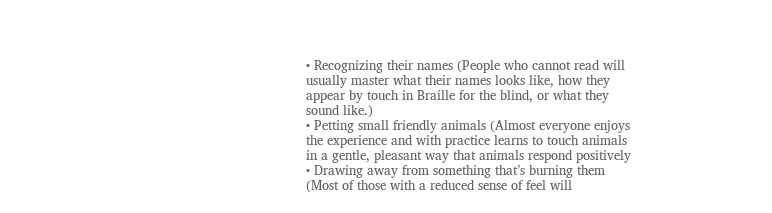• Recognizing their names (People who cannot read will
usually master what their names looks like, how they
appear by touch in Braille for the blind, or what they
sound like.)
• Petting small friendly animals (Almost everyone enjoys
the experience and with practice learns to touch animals
in a gentle, pleasant way that animals respond positively
• Drawing away from something that’s burning them
(Most of those with a reduced sense of feel will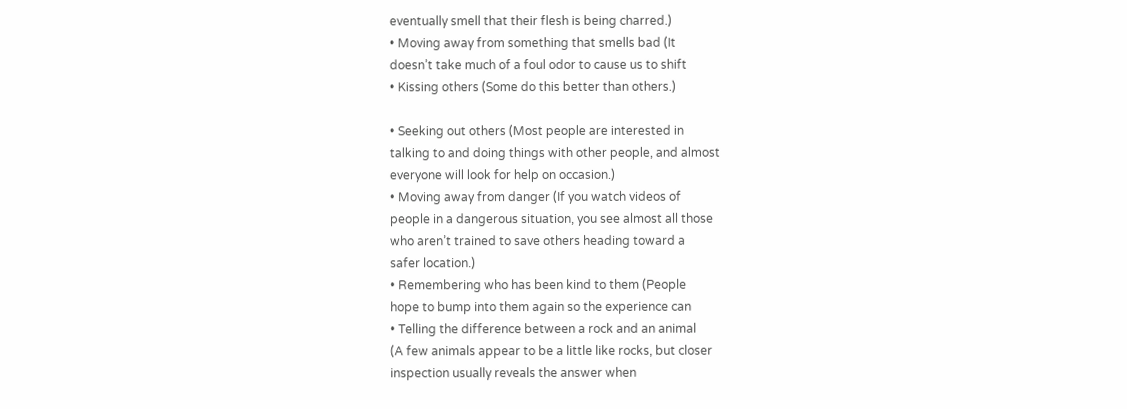eventually smell that their flesh is being charred.)
• Moving away from something that smells bad (It
doesn’t take much of a foul odor to cause us to shift
• Kissing others (Some do this better than others.)

• Seeking out others (Most people are interested in
talking to and doing things with other people, and almost
everyone will look for help on occasion.)
• Moving away from danger (If you watch videos of
people in a dangerous situation, you see almost all those
who aren’t trained to save others heading toward a
safer location.)
• Remembering who has been kind to them (People
hope to bump into them again so the experience can
• Telling the difference between a rock and an animal
(A few animals appear to be a little like rocks, but closer
inspection usually reveals the answer when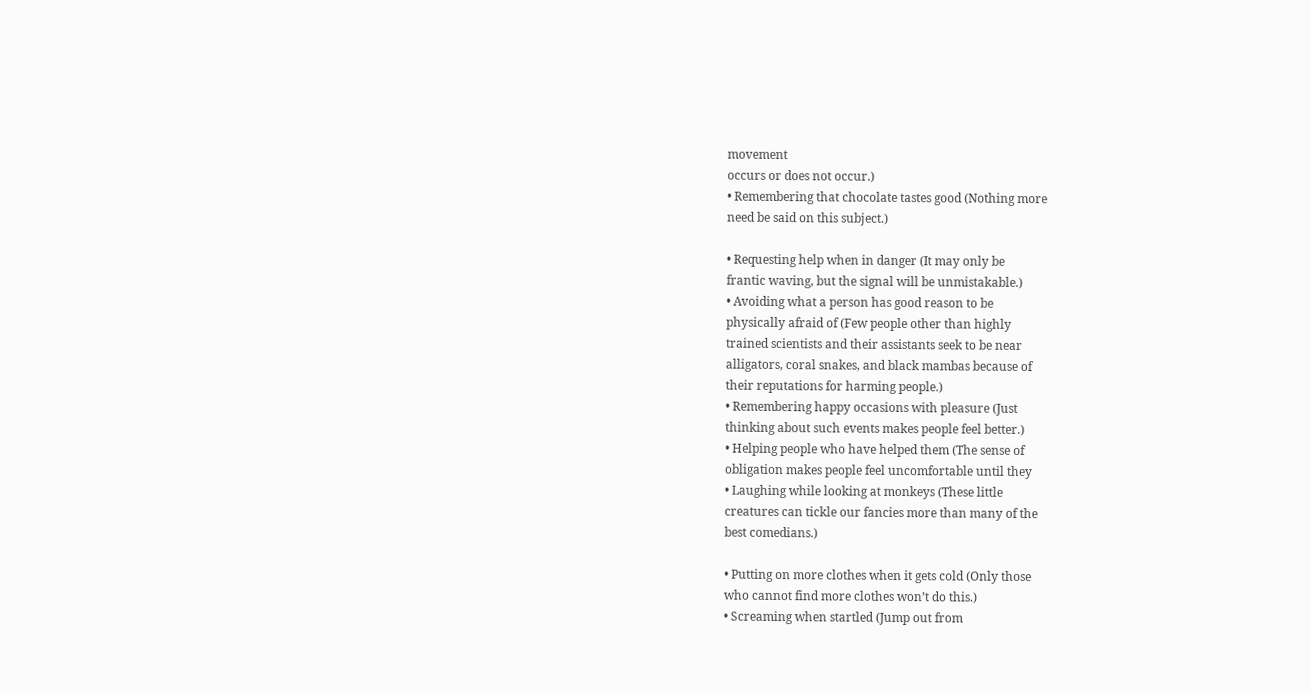movement
occurs or does not occur.)
• Remembering that chocolate tastes good (Nothing more
need be said on this subject.)

• Requesting help when in danger (It may only be
frantic waving, but the signal will be unmistakable.)
• Avoiding what a person has good reason to be
physically afraid of (Few people other than highly
trained scientists and their assistants seek to be near
alligators, coral snakes, and black mambas because of
their reputations for harming people.)
• Remembering happy occasions with pleasure (Just
thinking about such events makes people feel better.)
• Helping people who have helped them (The sense of
obligation makes people feel uncomfortable until they
• Laughing while looking at monkeys (These little
creatures can tickle our fancies more than many of the
best comedians.)

• Putting on more clothes when it gets cold (Only those
who cannot find more clothes won’t do this.)
• Screaming when startled (Jump out from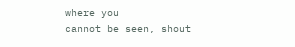where you
cannot be seen, shout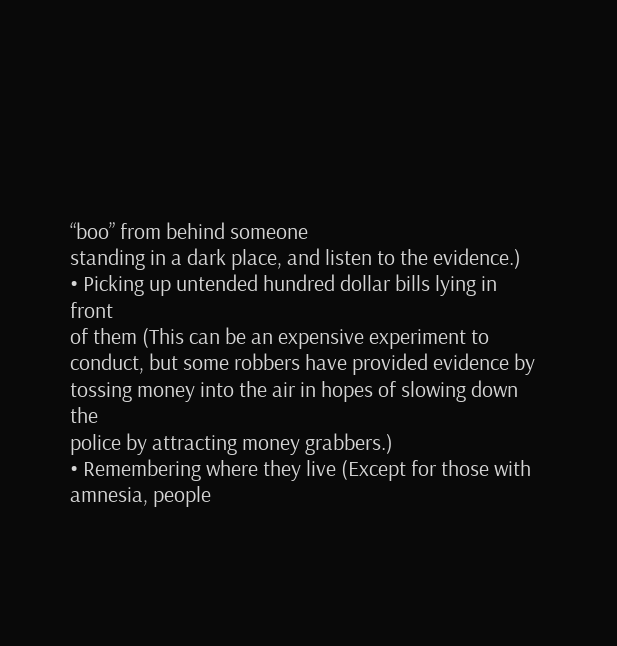“boo” from behind someone
standing in a dark place, and listen to the evidence.)
• Picking up untended hundred dollar bills lying in front
of them (This can be an expensive experiment to
conduct, but some robbers have provided evidence by
tossing money into the air in hopes of slowing down the
police by attracting money grabbers.)
• Remembering where they live (Except for those with
amnesia, people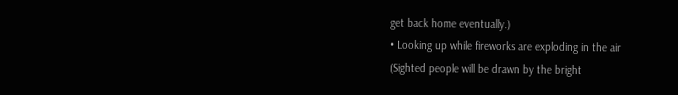get back home eventually.)
• Looking up while fireworks are exploding in the air
(Sighted people will be drawn by the bright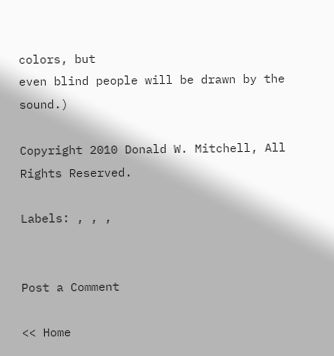colors, but
even blind people will be drawn by the sound.)

Copyright 2010 Donald W. Mitchell, All Rights Reserved.

Labels: , , ,


Post a Comment

<< Home